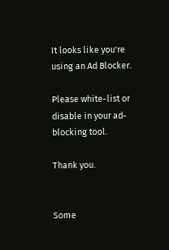It looks like you're using an Ad Blocker.

Please white-list or disable in your ad-blocking tool.

Thank you.


Some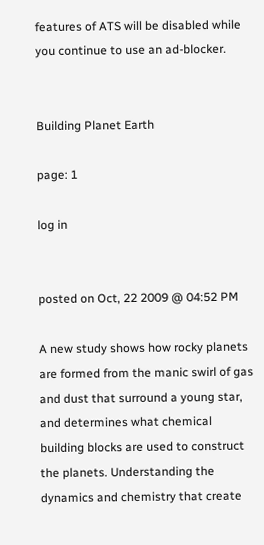features of ATS will be disabled while you continue to use an ad-blocker.


Building Planet Earth

page: 1

log in


posted on Oct, 22 2009 @ 04:52 PM

A new study shows how rocky planets are formed from the manic swirl of gas and dust that surround a young star, and determines what chemical building blocks are used to construct the planets. Understanding the dynamics and chemistry that create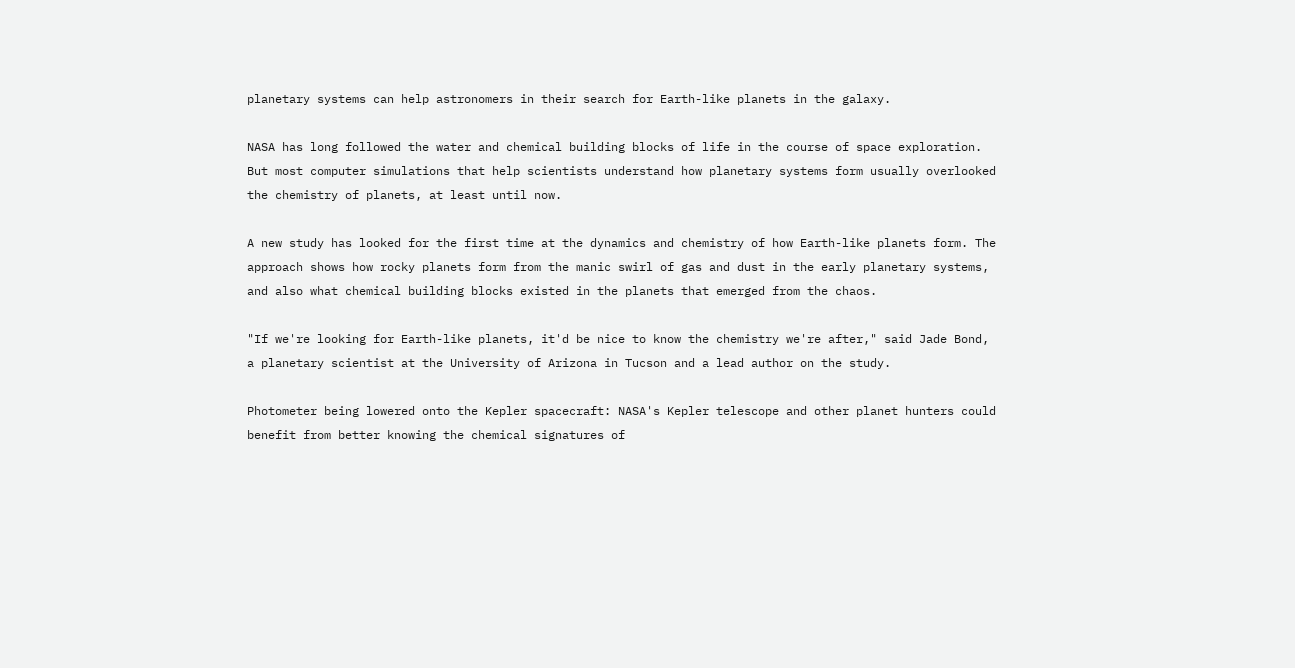planetary systems can help astronomers in their search for Earth-like planets in the galaxy.

NASA has long followed the water and chemical building blocks of life in the course of space exploration. But most computer simulations that help scientists understand how planetary systems form usually overlooked the chemistry of planets, at least until now.

A new study has looked for the first time at the dynamics and chemistry of how Earth-like planets form. The approach shows how rocky planets form from the manic swirl of gas and dust in the early planetary systems, and also what chemical building blocks existed in the planets that emerged from the chaos.

"If we're looking for Earth-like planets, it'd be nice to know the chemistry we're after," said Jade Bond, a planetary scientist at the University of Arizona in Tucson and a lead author on the study.

Photometer being lowered onto the Kepler spacecraft: NASA's Kepler telescope and other planet hunters could benefit from better knowing the chemical signatures of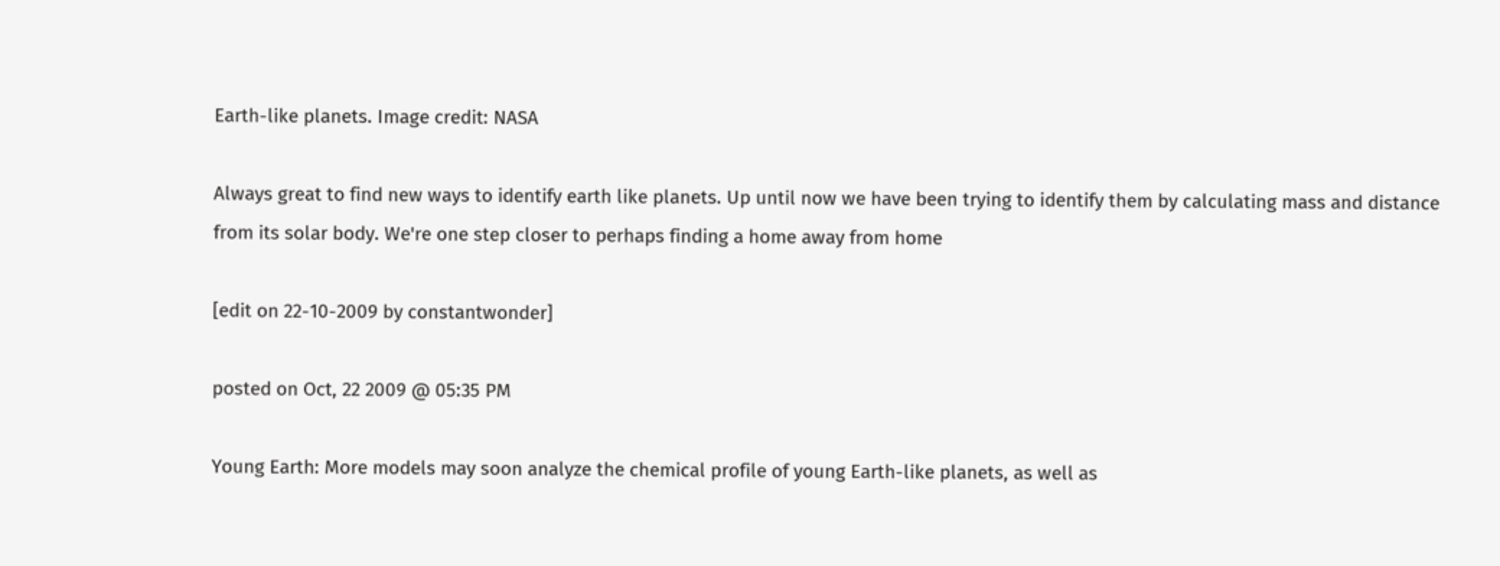Earth-like planets. Image credit: NASA

Always great to find new ways to identify earth like planets. Up until now we have been trying to identify them by calculating mass and distance from its solar body. We're one step closer to perhaps finding a home away from home

[edit on 22-10-2009 by constantwonder]

posted on Oct, 22 2009 @ 05:35 PM

Young Earth: More models may soon analyze the chemical profile of young Earth-like planets, as well as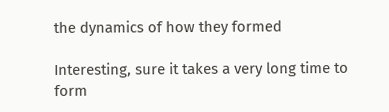the dynamics of how they formed

Interesting, sure it takes a very long time to form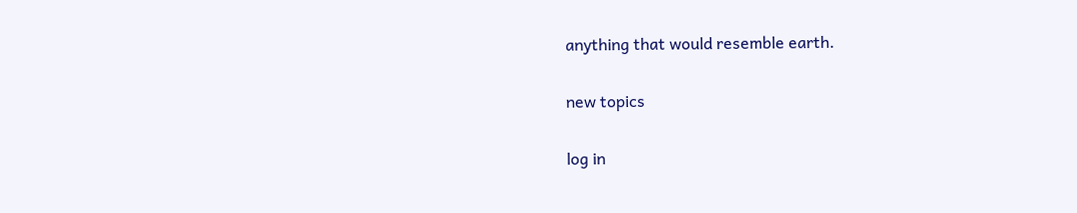anything that would resemble earth.

new topics

log in